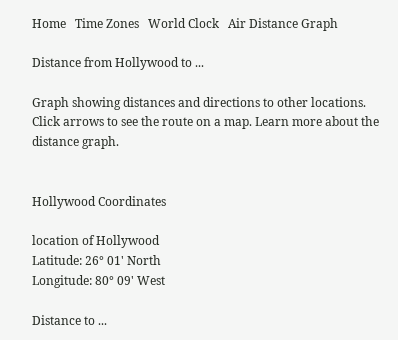Home   Time Zones   World Clock   Air Distance Graph

Distance from Hollywood to ...

Graph showing distances and directions to other locations. Click arrows to see the route on a map. Learn more about the distance graph.


Hollywood Coordinates

location of Hollywood
Latitude: 26° 01' North
Longitude: 80° 09' West

Distance to ...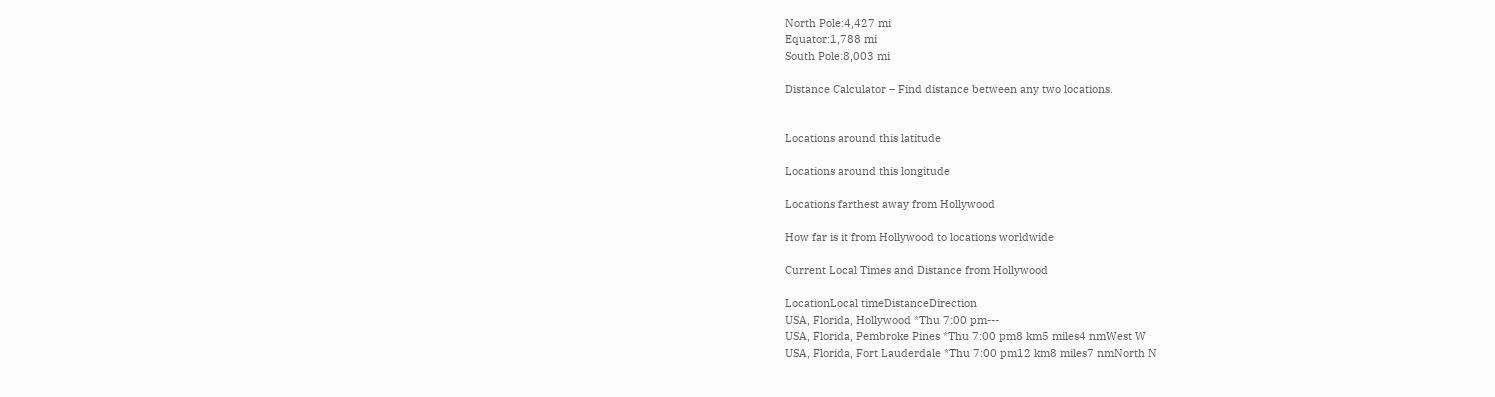North Pole:4,427 mi
Equator:1,788 mi
South Pole:8,003 mi

Distance Calculator – Find distance between any two locations.


Locations around this latitude

Locations around this longitude

Locations farthest away from Hollywood

How far is it from Hollywood to locations worldwide

Current Local Times and Distance from Hollywood

LocationLocal timeDistanceDirection
USA, Florida, Hollywood *Thu 7:00 pm---
USA, Florida, Pembroke Pines *Thu 7:00 pm8 km5 miles4 nmWest W
USA, Florida, Fort Lauderdale *Thu 7:00 pm12 km8 miles7 nmNorth N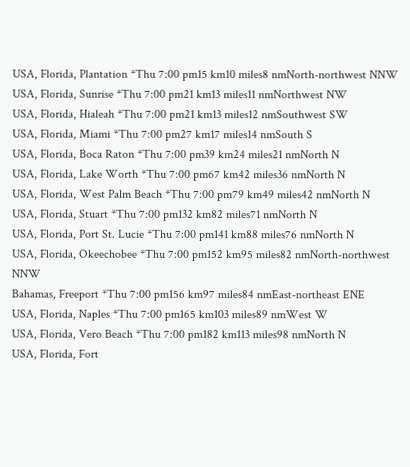USA, Florida, Plantation *Thu 7:00 pm15 km10 miles8 nmNorth-northwest NNW
USA, Florida, Sunrise *Thu 7:00 pm21 km13 miles11 nmNorthwest NW
USA, Florida, Hialeah *Thu 7:00 pm21 km13 miles12 nmSouthwest SW
USA, Florida, Miami *Thu 7:00 pm27 km17 miles14 nmSouth S
USA, Florida, Boca Raton *Thu 7:00 pm39 km24 miles21 nmNorth N
USA, Florida, Lake Worth *Thu 7:00 pm67 km42 miles36 nmNorth N
USA, Florida, West Palm Beach *Thu 7:00 pm79 km49 miles42 nmNorth N
USA, Florida, Stuart *Thu 7:00 pm132 km82 miles71 nmNorth N
USA, Florida, Port St. Lucie *Thu 7:00 pm141 km88 miles76 nmNorth N
USA, Florida, Okeechobee *Thu 7:00 pm152 km95 miles82 nmNorth-northwest NNW
Bahamas, Freeport *Thu 7:00 pm156 km97 miles84 nmEast-northeast ENE
USA, Florida, Naples *Thu 7:00 pm165 km103 miles89 nmWest W
USA, Florida, Vero Beach *Thu 7:00 pm182 km113 miles98 nmNorth N
USA, Florida, Fort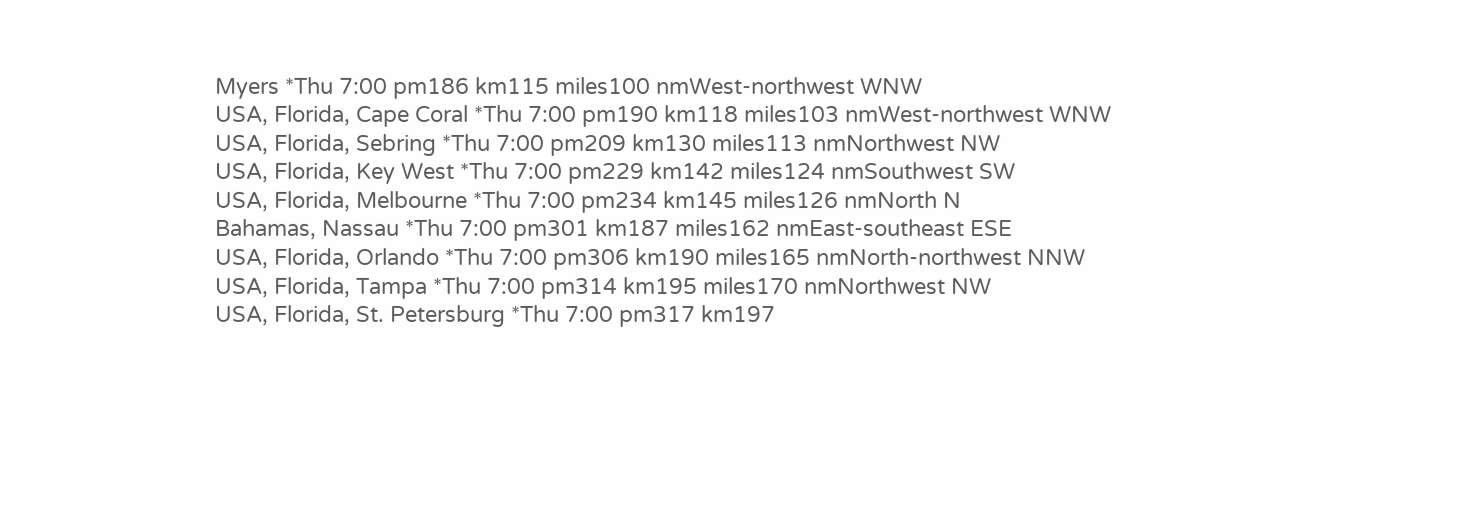Myers *Thu 7:00 pm186 km115 miles100 nmWest-northwest WNW
USA, Florida, Cape Coral *Thu 7:00 pm190 km118 miles103 nmWest-northwest WNW
USA, Florida, Sebring *Thu 7:00 pm209 km130 miles113 nmNorthwest NW
USA, Florida, Key West *Thu 7:00 pm229 km142 miles124 nmSouthwest SW
USA, Florida, Melbourne *Thu 7:00 pm234 km145 miles126 nmNorth N
Bahamas, Nassau *Thu 7:00 pm301 km187 miles162 nmEast-southeast ESE
USA, Florida, Orlando *Thu 7:00 pm306 km190 miles165 nmNorth-northwest NNW
USA, Florida, Tampa *Thu 7:00 pm314 km195 miles170 nmNorthwest NW
USA, Florida, St. Petersburg *Thu 7:00 pm317 km197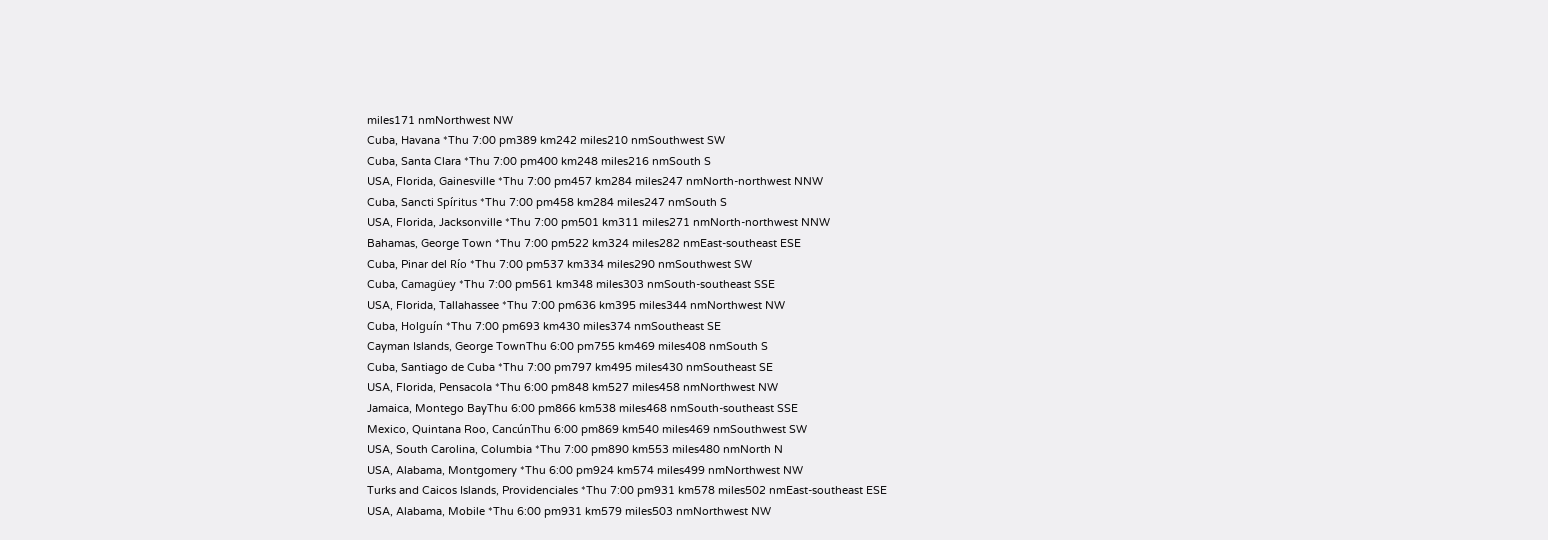miles171 nmNorthwest NW
Cuba, Havana *Thu 7:00 pm389 km242 miles210 nmSouthwest SW
Cuba, Santa Clara *Thu 7:00 pm400 km248 miles216 nmSouth S
USA, Florida, Gainesville *Thu 7:00 pm457 km284 miles247 nmNorth-northwest NNW
Cuba, Sancti Spíritus *Thu 7:00 pm458 km284 miles247 nmSouth S
USA, Florida, Jacksonville *Thu 7:00 pm501 km311 miles271 nmNorth-northwest NNW
Bahamas, George Town *Thu 7:00 pm522 km324 miles282 nmEast-southeast ESE
Cuba, Pinar del Río *Thu 7:00 pm537 km334 miles290 nmSouthwest SW
Cuba, Camagüey *Thu 7:00 pm561 km348 miles303 nmSouth-southeast SSE
USA, Florida, Tallahassee *Thu 7:00 pm636 km395 miles344 nmNorthwest NW
Cuba, Holguín *Thu 7:00 pm693 km430 miles374 nmSoutheast SE
Cayman Islands, George TownThu 6:00 pm755 km469 miles408 nmSouth S
Cuba, Santiago de Cuba *Thu 7:00 pm797 km495 miles430 nmSoutheast SE
USA, Florida, Pensacola *Thu 6:00 pm848 km527 miles458 nmNorthwest NW
Jamaica, Montego BayThu 6:00 pm866 km538 miles468 nmSouth-southeast SSE
Mexico, Quintana Roo, CancúnThu 6:00 pm869 km540 miles469 nmSouthwest SW
USA, South Carolina, Columbia *Thu 7:00 pm890 km553 miles480 nmNorth N
USA, Alabama, Montgomery *Thu 6:00 pm924 km574 miles499 nmNorthwest NW
Turks and Caicos Islands, Providenciales *Thu 7:00 pm931 km578 miles502 nmEast-southeast ESE
USA, Alabama, Mobile *Thu 6:00 pm931 km579 miles503 nmNorthwest NW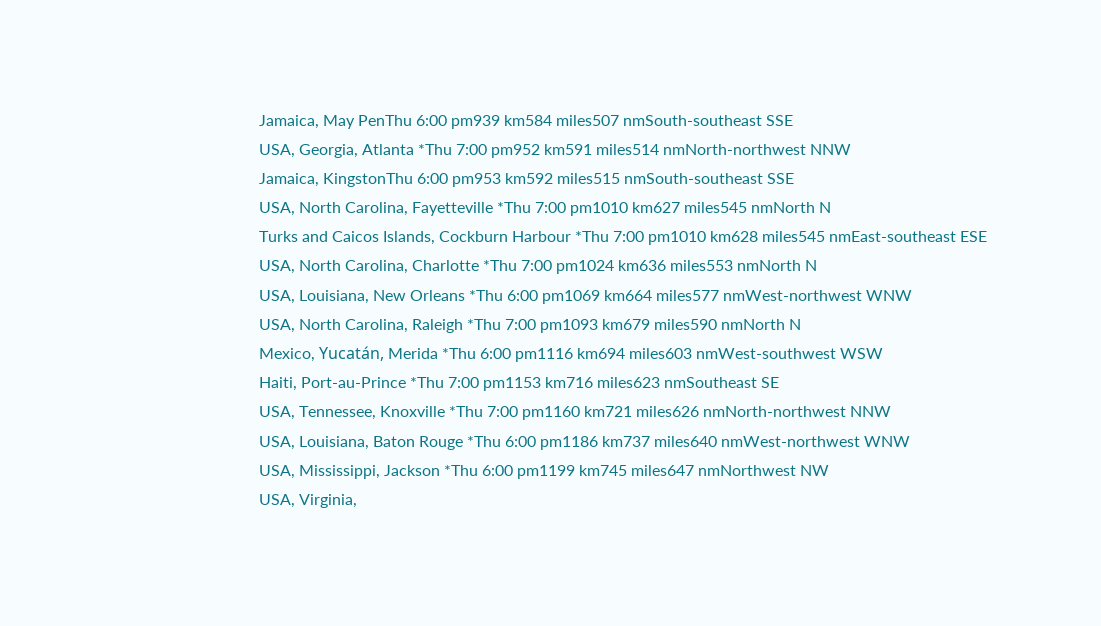Jamaica, May PenThu 6:00 pm939 km584 miles507 nmSouth-southeast SSE
USA, Georgia, Atlanta *Thu 7:00 pm952 km591 miles514 nmNorth-northwest NNW
Jamaica, KingstonThu 6:00 pm953 km592 miles515 nmSouth-southeast SSE
USA, North Carolina, Fayetteville *Thu 7:00 pm1010 km627 miles545 nmNorth N
Turks and Caicos Islands, Cockburn Harbour *Thu 7:00 pm1010 km628 miles545 nmEast-southeast ESE
USA, North Carolina, Charlotte *Thu 7:00 pm1024 km636 miles553 nmNorth N
USA, Louisiana, New Orleans *Thu 6:00 pm1069 km664 miles577 nmWest-northwest WNW
USA, North Carolina, Raleigh *Thu 7:00 pm1093 km679 miles590 nmNorth N
Mexico, Yucatán, Merida *Thu 6:00 pm1116 km694 miles603 nmWest-southwest WSW
Haiti, Port-au-Prince *Thu 7:00 pm1153 km716 miles623 nmSoutheast SE
USA, Tennessee, Knoxville *Thu 7:00 pm1160 km721 miles626 nmNorth-northwest NNW
USA, Louisiana, Baton Rouge *Thu 6:00 pm1186 km737 miles640 nmWest-northwest WNW
USA, Mississippi, Jackson *Thu 6:00 pm1199 km745 miles647 nmNorthwest NW
USA, Virginia,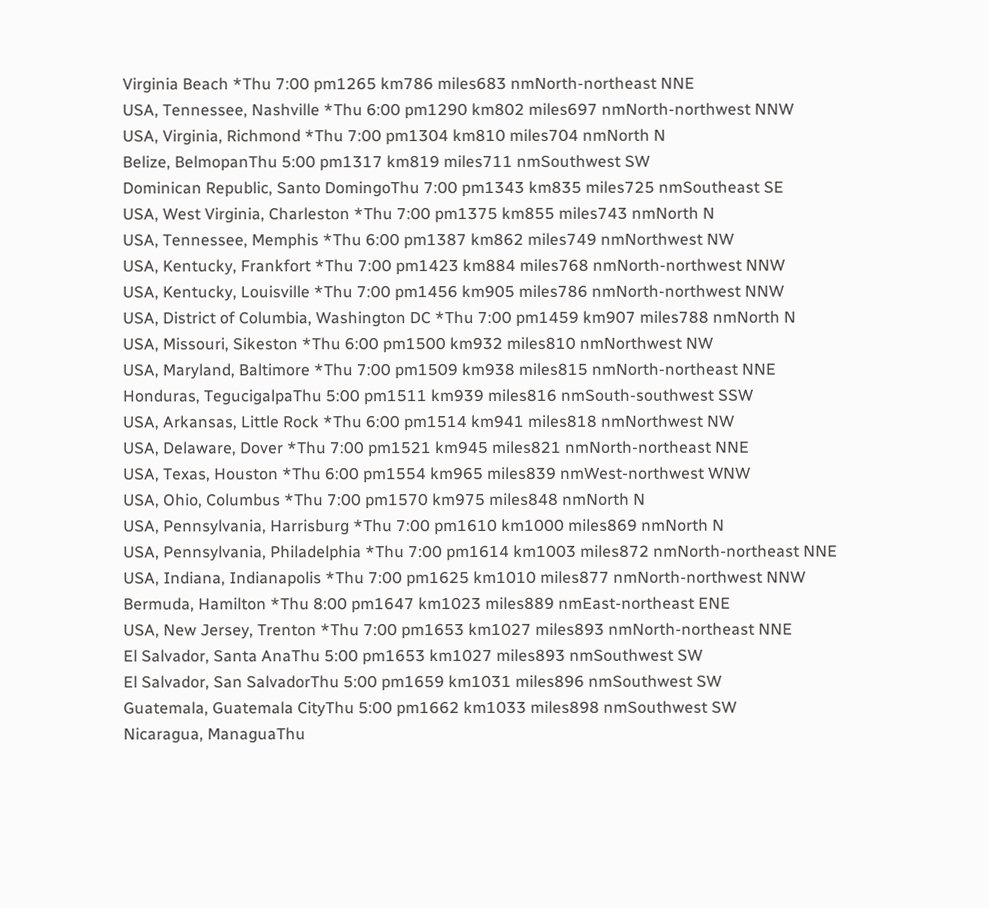Virginia Beach *Thu 7:00 pm1265 km786 miles683 nmNorth-northeast NNE
USA, Tennessee, Nashville *Thu 6:00 pm1290 km802 miles697 nmNorth-northwest NNW
USA, Virginia, Richmond *Thu 7:00 pm1304 km810 miles704 nmNorth N
Belize, BelmopanThu 5:00 pm1317 km819 miles711 nmSouthwest SW
Dominican Republic, Santo DomingoThu 7:00 pm1343 km835 miles725 nmSoutheast SE
USA, West Virginia, Charleston *Thu 7:00 pm1375 km855 miles743 nmNorth N
USA, Tennessee, Memphis *Thu 6:00 pm1387 km862 miles749 nmNorthwest NW
USA, Kentucky, Frankfort *Thu 7:00 pm1423 km884 miles768 nmNorth-northwest NNW
USA, Kentucky, Louisville *Thu 7:00 pm1456 km905 miles786 nmNorth-northwest NNW
USA, District of Columbia, Washington DC *Thu 7:00 pm1459 km907 miles788 nmNorth N
USA, Missouri, Sikeston *Thu 6:00 pm1500 km932 miles810 nmNorthwest NW
USA, Maryland, Baltimore *Thu 7:00 pm1509 km938 miles815 nmNorth-northeast NNE
Honduras, TegucigalpaThu 5:00 pm1511 km939 miles816 nmSouth-southwest SSW
USA, Arkansas, Little Rock *Thu 6:00 pm1514 km941 miles818 nmNorthwest NW
USA, Delaware, Dover *Thu 7:00 pm1521 km945 miles821 nmNorth-northeast NNE
USA, Texas, Houston *Thu 6:00 pm1554 km965 miles839 nmWest-northwest WNW
USA, Ohio, Columbus *Thu 7:00 pm1570 km975 miles848 nmNorth N
USA, Pennsylvania, Harrisburg *Thu 7:00 pm1610 km1000 miles869 nmNorth N
USA, Pennsylvania, Philadelphia *Thu 7:00 pm1614 km1003 miles872 nmNorth-northeast NNE
USA, Indiana, Indianapolis *Thu 7:00 pm1625 km1010 miles877 nmNorth-northwest NNW
Bermuda, Hamilton *Thu 8:00 pm1647 km1023 miles889 nmEast-northeast ENE
USA, New Jersey, Trenton *Thu 7:00 pm1653 km1027 miles893 nmNorth-northeast NNE
El Salvador, Santa AnaThu 5:00 pm1653 km1027 miles893 nmSouthwest SW
El Salvador, San SalvadorThu 5:00 pm1659 km1031 miles896 nmSouthwest SW
Guatemala, Guatemala CityThu 5:00 pm1662 km1033 miles898 nmSouthwest SW
Nicaragua, ManaguaThu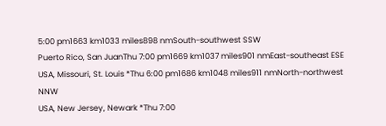5:00 pm1663 km1033 miles898 nmSouth-southwest SSW
Puerto Rico, San JuanThu 7:00 pm1669 km1037 miles901 nmEast-southeast ESE
USA, Missouri, St. Louis *Thu 6:00 pm1686 km1048 miles911 nmNorth-northwest NNW
USA, New Jersey, Newark *Thu 7:00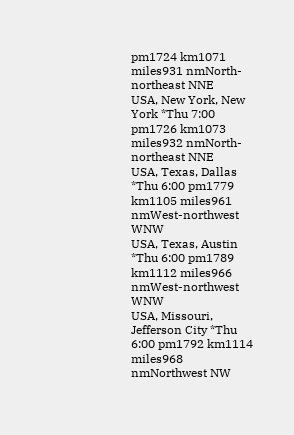pm1724 km1071 miles931 nmNorth-northeast NNE
USA, New York, New York *Thu 7:00 pm1726 km1073 miles932 nmNorth-northeast NNE
USA, Texas, Dallas *Thu 6:00 pm1779 km1105 miles961 nmWest-northwest WNW
USA, Texas, Austin *Thu 6:00 pm1789 km1112 miles966 nmWest-northwest WNW
USA, Missouri, Jefferson City *Thu 6:00 pm1792 km1114 miles968 nmNorthwest NW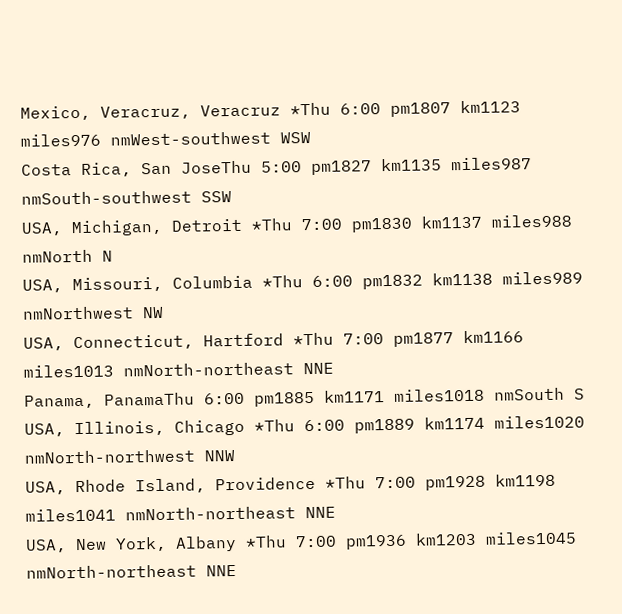Mexico, Veracruz, Veracruz *Thu 6:00 pm1807 km1123 miles976 nmWest-southwest WSW
Costa Rica, San JoseThu 5:00 pm1827 km1135 miles987 nmSouth-southwest SSW
USA, Michigan, Detroit *Thu 7:00 pm1830 km1137 miles988 nmNorth N
USA, Missouri, Columbia *Thu 6:00 pm1832 km1138 miles989 nmNorthwest NW
USA, Connecticut, Hartford *Thu 7:00 pm1877 km1166 miles1013 nmNorth-northeast NNE
Panama, PanamaThu 6:00 pm1885 km1171 miles1018 nmSouth S
USA, Illinois, Chicago *Thu 6:00 pm1889 km1174 miles1020 nmNorth-northwest NNW
USA, Rhode Island, Providence *Thu 7:00 pm1928 km1198 miles1041 nmNorth-northeast NNE
USA, New York, Albany *Thu 7:00 pm1936 km1203 miles1045 nmNorth-northeast NNE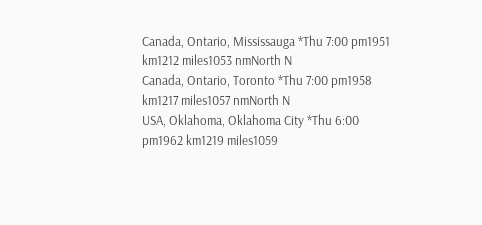Canada, Ontario, Mississauga *Thu 7:00 pm1951 km1212 miles1053 nmNorth N
Canada, Ontario, Toronto *Thu 7:00 pm1958 km1217 miles1057 nmNorth N
USA, Oklahoma, Oklahoma City *Thu 6:00 pm1962 km1219 miles1059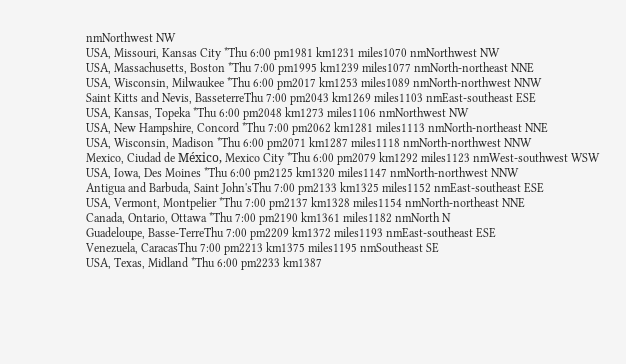nmNorthwest NW
USA, Missouri, Kansas City *Thu 6:00 pm1981 km1231 miles1070 nmNorthwest NW
USA, Massachusetts, Boston *Thu 7:00 pm1995 km1239 miles1077 nmNorth-northeast NNE
USA, Wisconsin, Milwaukee *Thu 6:00 pm2017 km1253 miles1089 nmNorth-northwest NNW
Saint Kitts and Nevis, BasseterreThu 7:00 pm2043 km1269 miles1103 nmEast-southeast ESE
USA, Kansas, Topeka *Thu 6:00 pm2048 km1273 miles1106 nmNorthwest NW
USA, New Hampshire, Concord *Thu 7:00 pm2062 km1281 miles1113 nmNorth-northeast NNE
USA, Wisconsin, Madison *Thu 6:00 pm2071 km1287 miles1118 nmNorth-northwest NNW
Mexico, Ciudad de México, Mexico City *Thu 6:00 pm2079 km1292 miles1123 nmWest-southwest WSW
USA, Iowa, Des Moines *Thu 6:00 pm2125 km1320 miles1147 nmNorth-northwest NNW
Antigua and Barbuda, Saint John'sThu 7:00 pm2133 km1325 miles1152 nmEast-southeast ESE
USA, Vermont, Montpelier *Thu 7:00 pm2137 km1328 miles1154 nmNorth-northeast NNE
Canada, Ontario, Ottawa *Thu 7:00 pm2190 km1361 miles1182 nmNorth N
Guadeloupe, Basse-TerreThu 7:00 pm2209 km1372 miles1193 nmEast-southeast ESE
Venezuela, CaracasThu 7:00 pm2213 km1375 miles1195 nmSoutheast SE
USA, Texas, Midland *Thu 6:00 pm2233 km1387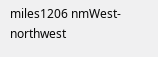miles1206 nmWest-northwest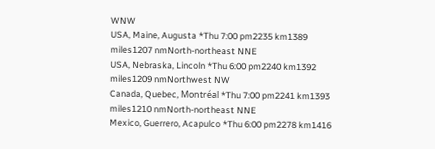WNW
USA, Maine, Augusta *Thu 7:00 pm2235 km1389 miles1207 nmNorth-northeast NNE
USA, Nebraska, Lincoln *Thu 6:00 pm2240 km1392 miles1209 nmNorthwest NW
Canada, Quebec, Montréal *Thu 7:00 pm2241 km1393 miles1210 nmNorth-northeast NNE
Mexico, Guerrero, Acapulco *Thu 6:00 pm2278 km1416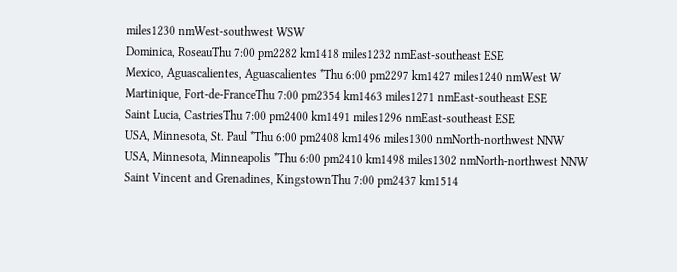miles1230 nmWest-southwest WSW
Dominica, RoseauThu 7:00 pm2282 km1418 miles1232 nmEast-southeast ESE
Mexico, Aguascalientes, Aguascalientes *Thu 6:00 pm2297 km1427 miles1240 nmWest W
Martinique, Fort-de-FranceThu 7:00 pm2354 km1463 miles1271 nmEast-southeast ESE
Saint Lucia, CastriesThu 7:00 pm2400 km1491 miles1296 nmEast-southeast ESE
USA, Minnesota, St. Paul *Thu 6:00 pm2408 km1496 miles1300 nmNorth-northwest NNW
USA, Minnesota, Minneapolis *Thu 6:00 pm2410 km1498 miles1302 nmNorth-northwest NNW
Saint Vincent and Grenadines, KingstownThu 7:00 pm2437 km1514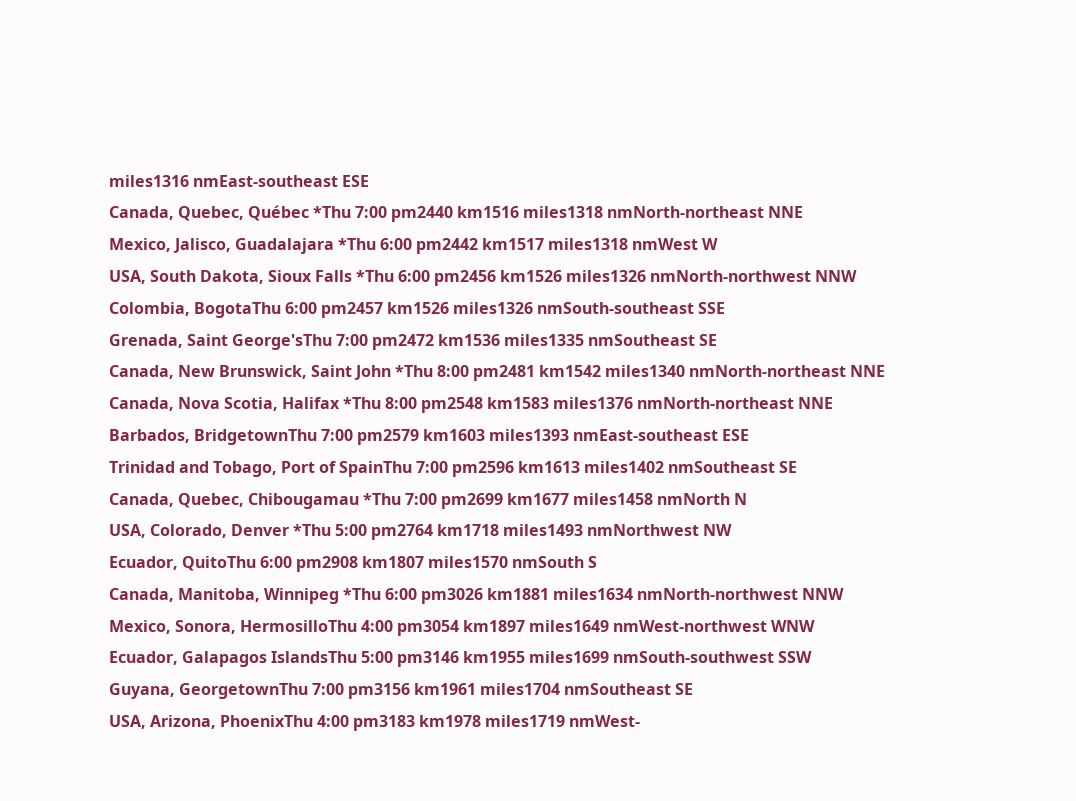miles1316 nmEast-southeast ESE
Canada, Quebec, Québec *Thu 7:00 pm2440 km1516 miles1318 nmNorth-northeast NNE
Mexico, Jalisco, Guadalajara *Thu 6:00 pm2442 km1517 miles1318 nmWest W
USA, South Dakota, Sioux Falls *Thu 6:00 pm2456 km1526 miles1326 nmNorth-northwest NNW
Colombia, BogotaThu 6:00 pm2457 km1526 miles1326 nmSouth-southeast SSE
Grenada, Saint George'sThu 7:00 pm2472 km1536 miles1335 nmSoutheast SE
Canada, New Brunswick, Saint John *Thu 8:00 pm2481 km1542 miles1340 nmNorth-northeast NNE
Canada, Nova Scotia, Halifax *Thu 8:00 pm2548 km1583 miles1376 nmNorth-northeast NNE
Barbados, BridgetownThu 7:00 pm2579 km1603 miles1393 nmEast-southeast ESE
Trinidad and Tobago, Port of SpainThu 7:00 pm2596 km1613 miles1402 nmSoutheast SE
Canada, Quebec, Chibougamau *Thu 7:00 pm2699 km1677 miles1458 nmNorth N
USA, Colorado, Denver *Thu 5:00 pm2764 km1718 miles1493 nmNorthwest NW
Ecuador, QuitoThu 6:00 pm2908 km1807 miles1570 nmSouth S
Canada, Manitoba, Winnipeg *Thu 6:00 pm3026 km1881 miles1634 nmNorth-northwest NNW
Mexico, Sonora, HermosilloThu 4:00 pm3054 km1897 miles1649 nmWest-northwest WNW
Ecuador, Galapagos IslandsThu 5:00 pm3146 km1955 miles1699 nmSouth-southwest SSW
Guyana, GeorgetownThu 7:00 pm3156 km1961 miles1704 nmSoutheast SE
USA, Arizona, PhoenixThu 4:00 pm3183 km1978 miles1719 nmWest-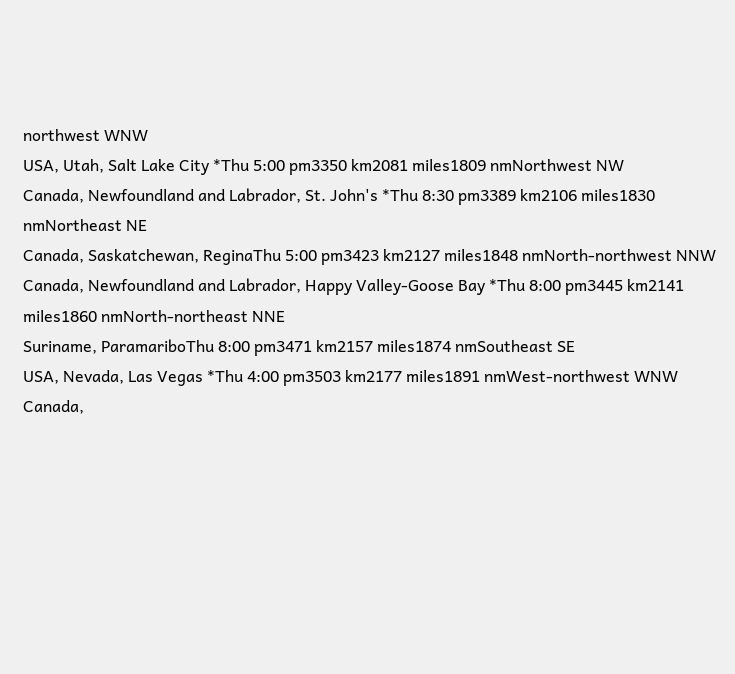northwest WNW
USA, Utah, Salt Lake City *Thu 5:00 pm3350 km2081 miles1809 nmNorthwest NW
Canada, Newfoundland and Labrador, St. John's *Thu 8:30 pm3389 km2106 miles1830 nmNortheast NE
Canada, Saskatchewan, ReginaThu 5:00 pm3423 km2127 miles1848 nmNorth-northwest NNW
Canada, Newfoundland and Labrador, Happy Valley-Goose Bay *Thu 8:00 pm3445 km2141 miles1860 nmNorth-northeast NNE
Suriname, ParamariboThu 8:00 pm3471 km2157 miles1874 nmSoutheast SE
USA, Nevada, Las Vegas *Thu 4:00 pm3503 km2177 miles1891 nmWest-northwest WNW
Canada,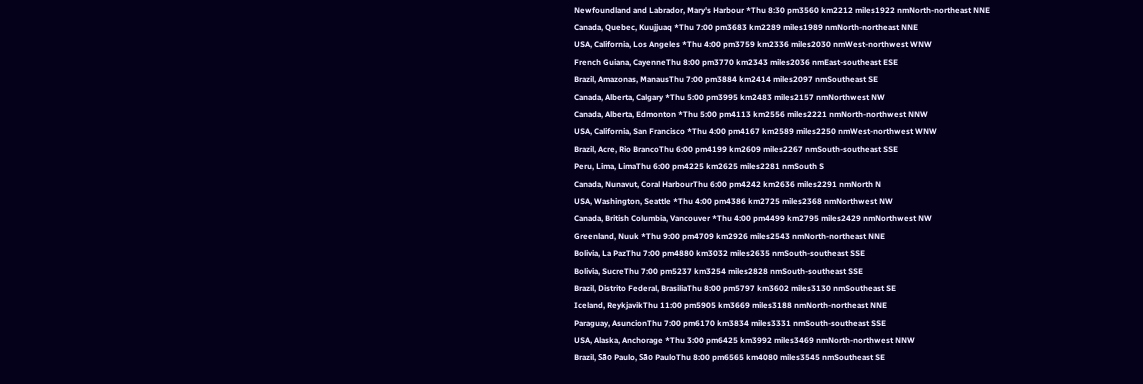Newfoundland and Labrador, Mary's Harbour *Thu 8:30 pm3560 km2212 miles1922 nmNorth-northeast NNE
Canada, Quebec, Kuujjuaq *Thu 7:00 pm3683 km2289 miles1989 nmNorth-northeast NNE
USA, California, Los Angeles *Thu 4:00 pm3759 km2336 miles2030 nmWest-northwest WNW
French Guiana, CayenneThu 8:00 pm3770 km2343 miles2036 nmEast-southeast ESE
Brazil, Amazonas, ManausThu 7:00 pm3884 km2414 miles2097 nmSoutheast SE
Canada, Alberta, Calgary *Thu 5:00 pm3995 km2483 miles2157 nmNorthwest NW
Canada, Alberta, Edmonton *Thu 5:00 pm4113 km2556 miles2221 nmNorth-northwest NNW
USA, California, San Francisco *Thu 4:00 pm4167 km2589 miles2250 nmWest-northwest WNW
Brazil, Acre, Rio BrancoThu 6:00 pm4199 km2609 miles2267 nmSouth-southeast SSE
Peru, Lima, LimaThu 6:00 pm4225 km2625 miles2281 nmSouth S
Canada, Nunavut, Coral HarbourThu 6:00 pm4242 km2636 miles2291 nmNorth N
USA, Washington, Seattle *Thu 4:00 pm4386 km2725 miles2368 nmNorthwest NW
Canada, British Columbia, Vancouver *Thu 4:00 pm4499 km2795 miles2429 nmNorthwest NW
Greenland, Nuuk *Thu 9:00 pm4709 km2926 miles2543 nmNorth-northeast NNE
Bolivia, La PazThu 7:00 pm4880 km3032 miles2635 nmSouth-southeast SSE
Bolivia, SucreThu 7:00 pm5237 km3254 miles2828 nmSouth-southeast SSE
Brazil, Distrito Federal, BrasiliaThu 8:00 pm5797 km3602 miles3130 nmSoutheast SE
Iceland, ReykjavikThu 11:00 pm5905 km3669 miles3188 nmNorth-northeast NNE
Paraguay, AsuncionThu 7:00 pm6170 km3834 miles3331 nmSouth-southeast SSE
USA, Alaska, Anchorage *Thu 3:00 pm6425 km3992 miles3469 nmNorth-northwest NNW
Brazil, São Paulo, São PauloThu 8:00 pm6565 km4080 miles3545 nmSoutheast SE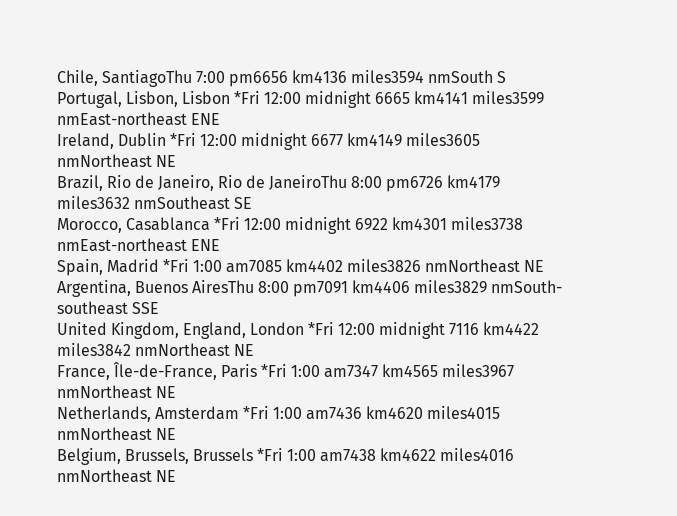Chile, SantiagoThu 7:00 pm6656 km4136 miles3594 nmSouth S
Portugal, Lisbon, Lisbon *Fri 12:00 midnight 6665 km4141 miles3599 nmEast-northeast ENE
Ireland, Dublin *Fri 12:00 midnight 6677 km4149 miles3605 nmNortheast NE
Brazil, Rio de Janeiro, Rio de JaneiroThu 8:00 pm6726 km4179 miles3632 nmSoutheast SE
Morocco, Casablanca *Fri 12:00 midnight 6922 km4301 miles3738 nmEast-northeast ENE
Spain, Madrid *Fri 1:00 am7085 km4402 miles3826 nmNortheast NE
Argentina, Buenos AiresThu 8:00 pm7091 km4406 miles3829 nmSouth-southeast SSE
United Kingdom, England, London *Fri 12:00 midnight 7116 km4422 miles3842 nmNortheast NE
France, Île-de-France, Paris *Fri 1:00 am7347 km4565 miles3967 nmNortheast NE
Netherlands, Amsterdam *Fri 1:00 am7436 km4620 miles4015 nmNortheast NE
Belgium, Brussels, Brussels *Fri 1:00 am7438 km4622 miles4016 nmNortheast NE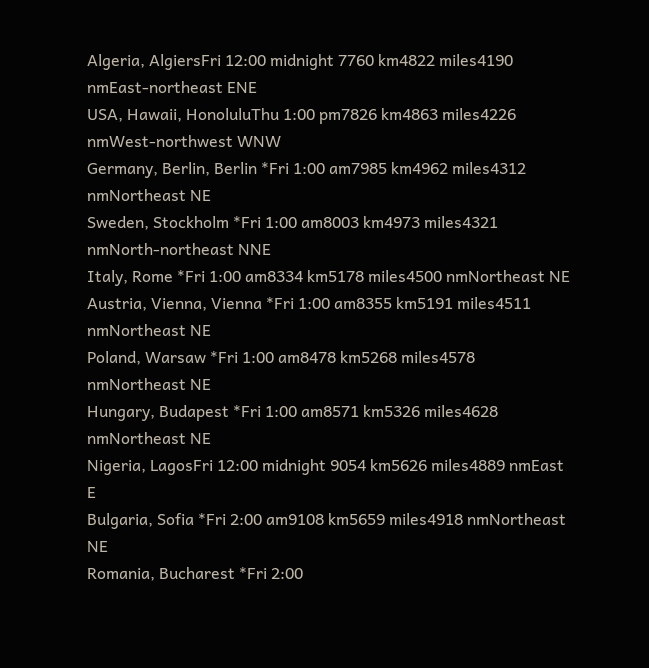Algeria, AlgiersFri 12:00 midnight 7760 km4822 miles4190 nmEast-northeast ENE
USA, Hawaii, HonoluluThu 1:00 pm7826 km4863 miles4226 nmWest-northwest WNW
Germany, Berlin, Berlin *Fri 1:00 am7985 km4962 miles4312 nmNortheast NE
Sweden, Stockholm *Fri 1:00 am8003 km4973 miles4321 nmNorth-northeast NNE
Italy, Rome *Fri 1:00 am8334 km5178 miles4500 nmNortheast NE
Austria, Vienna, Vienna *Fri 1:00 am8355 km5191 miles4511 nmNortheast NE
Poland, Warsaw *Fri 1:00 am8478 km5268 miles4578 nmNortheast NE
Hungary, Budapest *Fri 1:00 am8571 km5326 miles4628 nmNortheast NE
Nigeria, LagosFri 12:00 midnight 9054 km5626 miles4889 nmEast E
Bulgaria, Sofia *Fri 2:00 am9108 km5659 miles4918 nmNortheast NE
Romania, Bucharest *Fri 2:00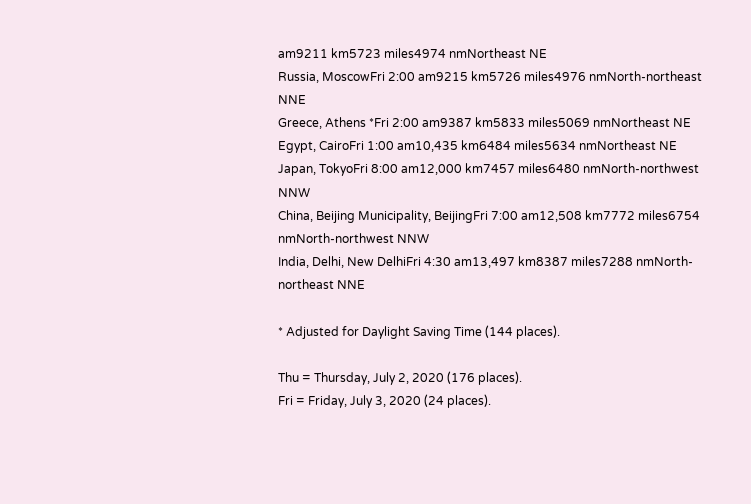am9211 km5723 miles4974 nmNortheast NE
Russia, MoscowFri 2:00 am9215 km5726 miles4976 nmNorth-northeast NNE
Greece, Athens *Fri 2:00 am9387 km5833 miles5069 nmNortheast NE
Egypt, CairoFri 1:00 am10,435 km6484 miles5634 nmNortheast NE
Japan, TokyoFri 8:00 am12,000 km7457 miles6480 nmNorth-northwest NNW
China, Beijing Municipality, BeijingFri 7:00 am12,508 km7772 miles6754 nmNorth-northwest NNW
India, Delhi, New DelhiFri 4:30 am13,497 km8387 miles7288 nmNorth-northeast NNE

* Adjusted for Daylight Saving Time (144 places).

Thu = Thursday, July 2, 2020 (176 places).
Fri = Friday, July 3, 2020 (24 places).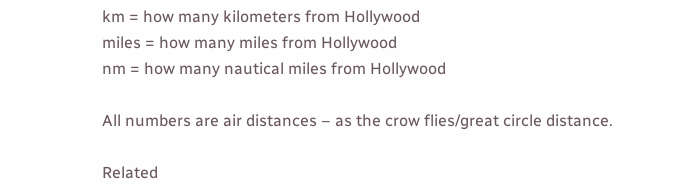km = how many kilometers from Hollywood
miles = how many miles from Hollywood
nm = how many nautical miles from Hollywood

All numbers are air distances – as the crow flies/great circle distance.

Related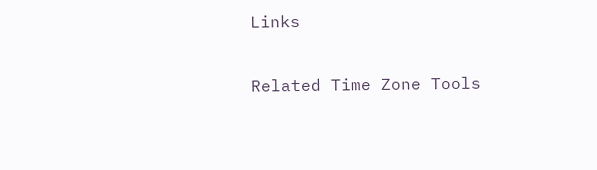Links

Related Time Zone Tools